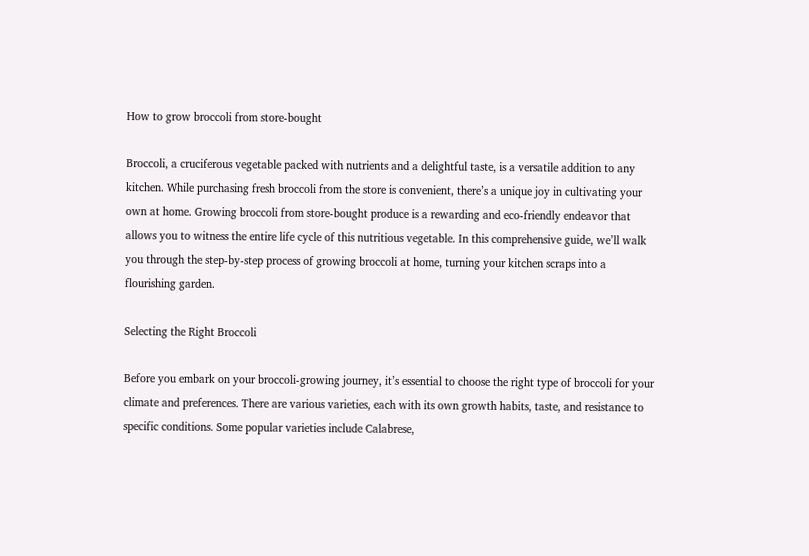How to grow broccoli from store-bought

Broccoli, a cruciferous vegetable packed with nutrients and a delightful taste, is a versatile addition to any kitchen. While purchasing fresh broccoli from the store is convenient, there’s a unique joy in cultivating your own at home. Growing broccoli from store-bought produce is a rewarding and eco-friendly endeavor that allows you to witness the entire life cycle of this nutritious vegetable. In this comprehensive guide, we’ll walk you through the step-by-step process of growing broccoli at home, turning your kitchen scraps into a flourishing garden.

Selecting the Right Broccoli

Before you embark on your broccoli-growing journey, it’s essential to choose the right type of broccoli for your climate and preferences. There are various varieties, each with its own growth habits, taste, and resistance to specific conditions. Some popular varieties include Calabrese,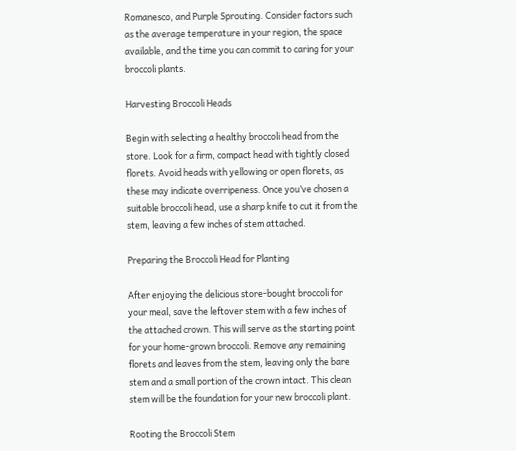Romanesco, and Purple Sprouting. Consider factors such as the average temperature in your region, the space available, and the time you can commit to caring for your broccoli plants.

Harvesting Broccoli Heads

Begin with selecting a healthy broccoli head from the store. Look for a firm, compact head with tightly closed florets. Avoid heads with yellowing or open florets, as these may indicate overripeness. Once you’ve chosen a suitable broccoli head, use a sharp knife to cut it from the stem, leaving a few inches of stem attached.

Preparing the Broccoli Head for Planting

After enjoying the delicious store-bought broccoli for your meal, save the leftover stem with a few inches of the attached crown. This will serve as the starting point for your home-grown broccoli. Remove any remaining florets and leaves from the stem, leaving only the bare stem and a small portion of the crown intact. This clean stem will be the foundation for your new broccoli plant.

Rooting the Broccoli Stem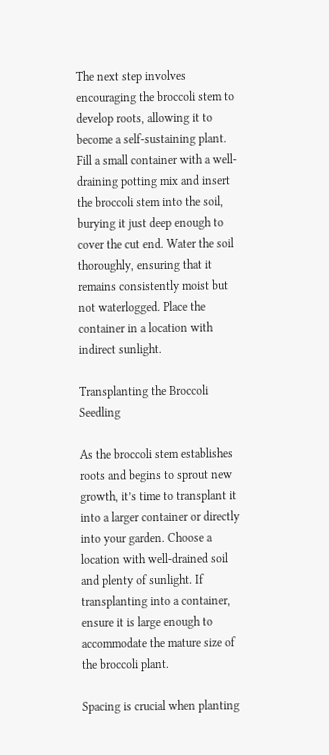The next step involves encouraging the broccoli stem to develop roots, allowing it to become a self-sustaining plant. Fill a small container with a well-draining potting mix and insert the broccoli stem into the soil, burying it just deep enough to cover the cut end. Water the soil thoroughly, ensuring that it remains consistently moist but not waterlogged. Place the container in a location with indirect sunlight.

Transplanting the Broccoli Seedling

As the broccoli stem establishes roots and begins to sprout new growth, it’s time to transplant it into a larger container or directly into your garden. Choose a location with well-drained soil and plenty of sunlight. If transplanting into a container, ensure it is large enough to accommodate the mature size of the broccoli plant.

Spacing is crucial when planting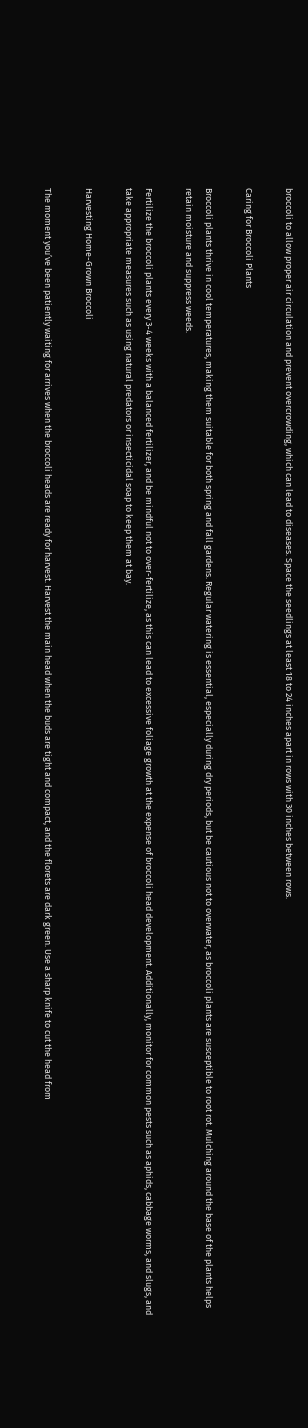broccoli to allow proper air circulation and prevent overcrowding, which can lead to diseases. Space the seedlings at least 18 to 24 inches apart in rows with 30 inches between rows.

Caring for Broccoli Plants

Broccoli plants thrive in cool temperatures, making them suitable for both spring and fall gardens. Regular watering is essential, especially during dry periods, but be cautious not to overwater, as broccoli plants are susceptible to root rot. Mulching around the base of the plants helps retain moisture and suppress weeds.

Fertilize the broccoli plants every 3-4 weeks with a balanced fertilizer, and be mindful not to over-fertilize, as this can lead to excessive foliage growth at the expense of broccoli head development. Additionally, monitor for common pests such as aphids, cabbage worms, and slugs, and take appropriate measures such as using natural predators or insecticidal soap to keep them at bay.

Harvesting Home-Grown Broccoli

The moment you’ve been patiently waiting for arrives when the broccoli heads are ready for harvest. Harvest the main head when the buds are tight and compact, and the florets are dark green. Use a sharp knife to cut the head from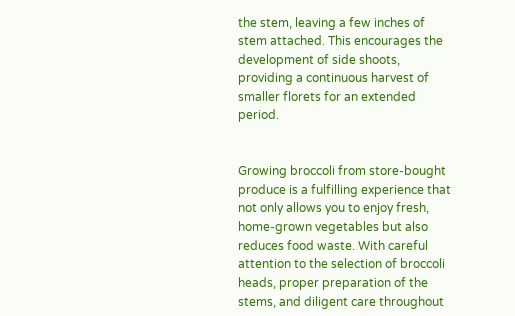the stem, leaving a few inches of stem attached. This encourages the development of side shoots, providing a continuous harvest of smaller florets for an extended period.


Growing broccoli from store-bought produce is a fulfilling experience that not only allows you to enjoy fresh, home-grown vegetables but also reduces food waste. With careful attention to the selection of broccoli heads, proper preparation of the stems, and diligent care throughout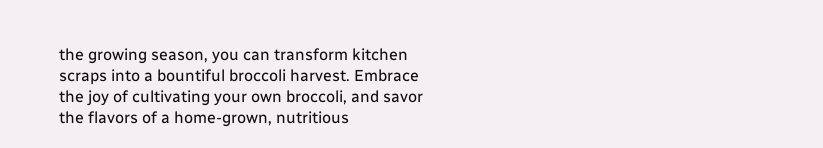the growing season, you can transform kitchen scraps into a bountiful broccoli harvest. Embrace the joy of cultivating your own broccoli, and savor the flavors of a home-grown, nutritious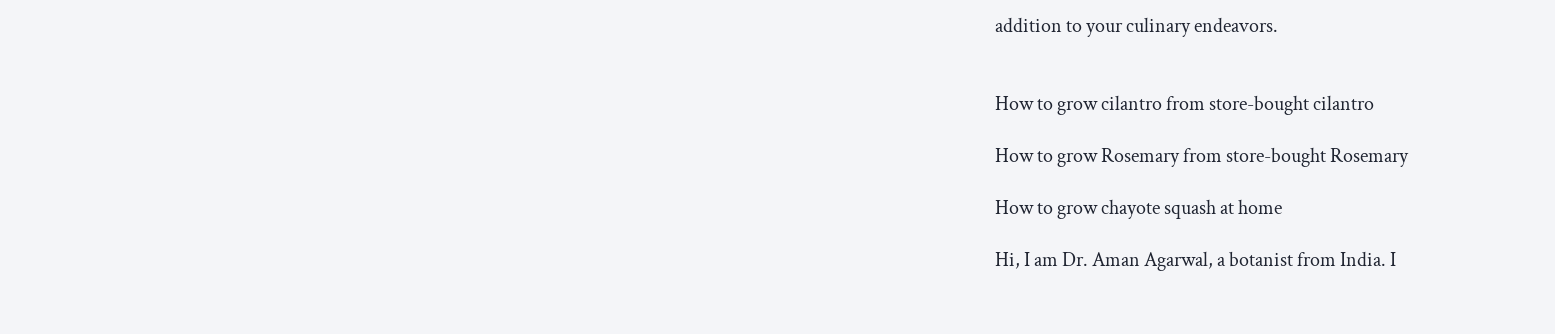addition to your culinary endeavors.


How to grow cilantro from store-bought cilantro

How to grow Rosemary from store-bought Rosemary

How to grow chayote squash at home

Hi, I am Dr. Aman Agarwal, a botanist from India. I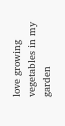love growing vegetables in my garden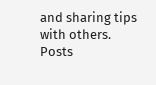and sharing tips with others.
Posts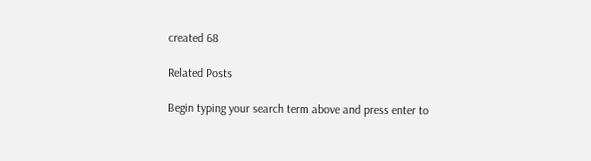created 68

Related Posts

Begin typing your search term above and press enter to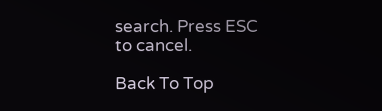search. Press ESC to cancel.

Back To Top